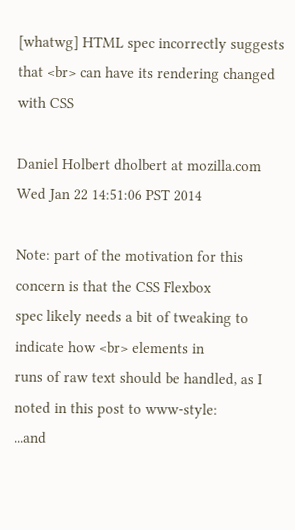[whatwg] HTML spec incorrectly suggests that <br> can have its rendering changed with CSS

Daniel Holbert dholbert at mozilla.com
Wed Jan 22 14:51:06 PST 2014

Note: part of the motivation for this concern is that the CSS Flexbox
spec likely needs a bit of tweaking to indicate how <br> elements in
runs of raw text should be handled, as I noted in this post to www-style:
...and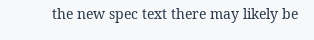the new spec text there may likely be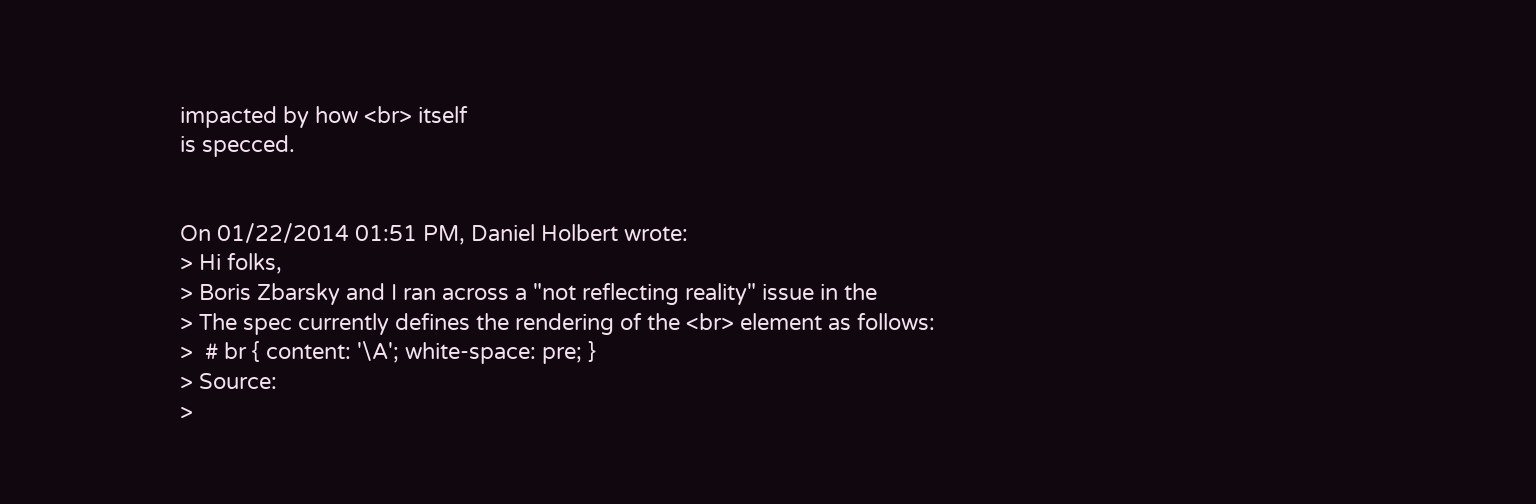impacted by how <br> itself
is specced.


On 01/22/2014 01:51 PM, Daniel Holbert wrote:
> Hi folks,
> Boris Zbarsky and I ran across a "not reflecting reality" issue in the
> The spec currently defines the rendering of the <br> element as follows:
>  # br { content: '\A'; white-space: pre; }
> Source:
>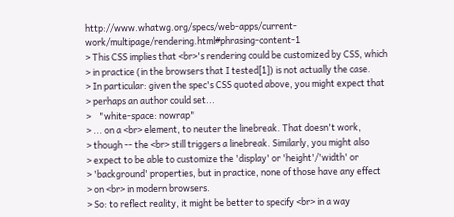http://www.whatwg.org/specs/web-apps/current-work/multipage/rendering.html#phrasing-content-1
> This CSS implies that <br>'s rendering could be customized by CSS, which
> in practice (in the browsers that I tested[1]) is not actually the case.
> In particular: given the spec's CSS quoted above, you might expect that
> perhaps an author could set...
>    "white-space: nowrap"
> ... on a <br> element, to neuter the linebreak. That doesn't work,
> though -- the <br> still triggers a linebreak. Similarly, you might also
> expect to be able to customize the 'display' or 'height'/'width' or
> 'background' properties, but in practice, none of those have any effect
> on <br> in modern browsers.
> So: to reflect reality, it might be better to specify <br> in a way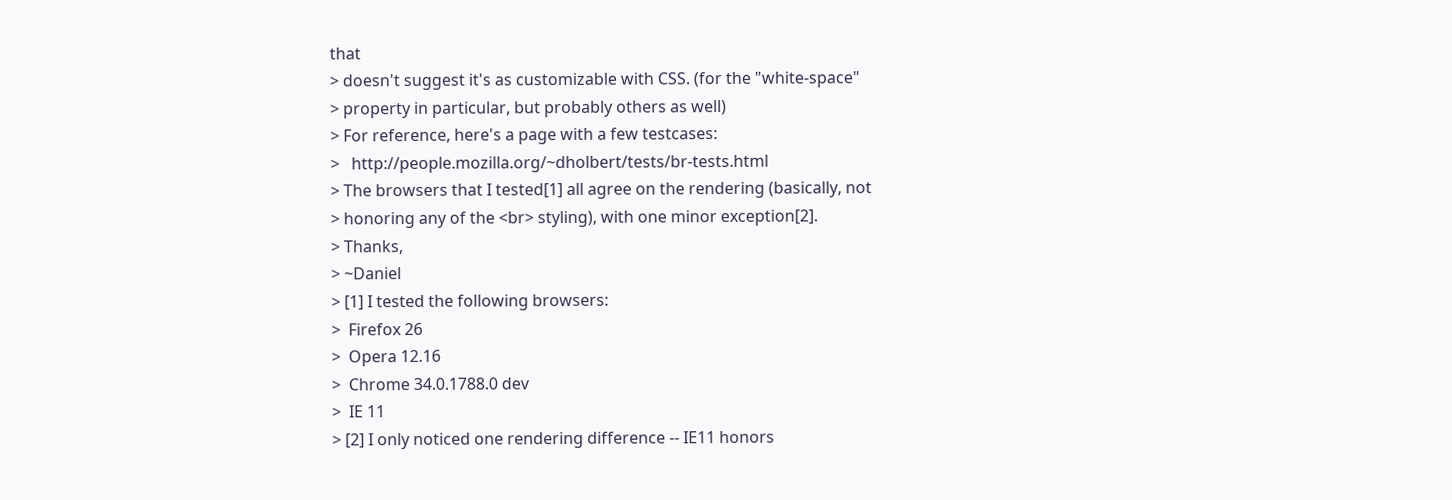that
> doesn't suggest it's as customizable with CSS. (for the "white-space"
> property in particular, but probably others as well)
> For reference, here's a page with a few testcases:
>   http://people.mozilla.org/~dholbert/tests/br-tests.html
> The browsers that I tested[1] all agree on the rendering (basically, not
> honoring any of the <br> styling), with one minor exception[2].
> Thanks,
> ~Daniel
> [1] I tested the following browsers:
>  Firefox 26
>  Opera 12.16
>  Chrome 34.0.1788.0 dev
>  IE 11
> [2] I only noticed one rendering difference -- IE11 honors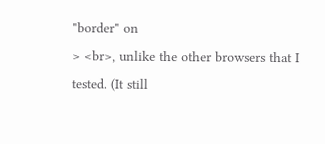"border" on
> <br>, unlike the other browsers that I tested. (It still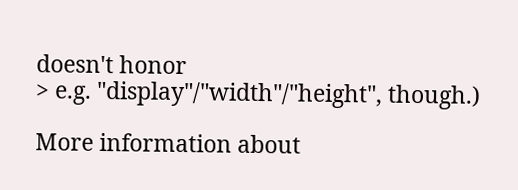doesn't honor
> e.g. "display"/"width"/"height", though.)

More information about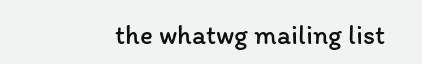the whatwg mailing list